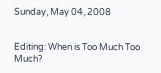Sunday, May 04, 2008


Editing: When is Too Much Too Much?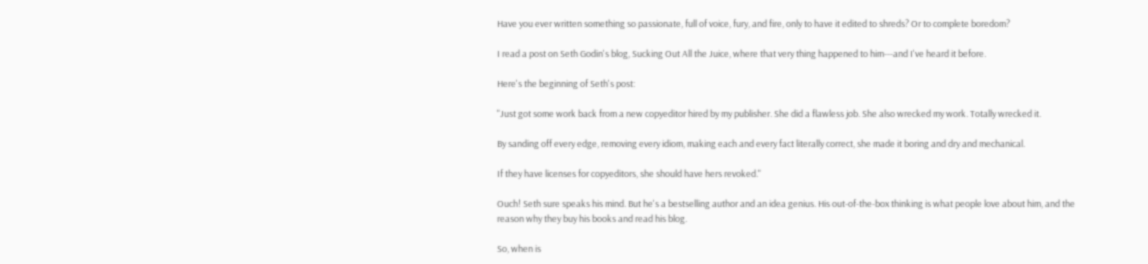Have you ever written something so passionate, full of voice, fury, and fire, only to have it edited to shreds? Or to complete boredom?

I read a post on Seth Godin's blog, Sucking Out All the Juice, where that very thing happened to him---and I've heard it before.

Here's the beginning of Seth's post:

"Just got some work back from a new copyeditor hired by my publisher. She did a flawless job. She also wrecked my work. Totally wrecked it.

By sanding off every edge, removing every idiom, making each and every fact literally correct, she made it boring and dry and mechanical.

If they have licenses for copyeditors, she should have hers revoked."

Ouch! Seth sure speaks his mind. But he's a bestselling author and an idea genius. His out-of-the-box thinking is what people love about him, and the reason why they buy his books and read his blog.

So, when is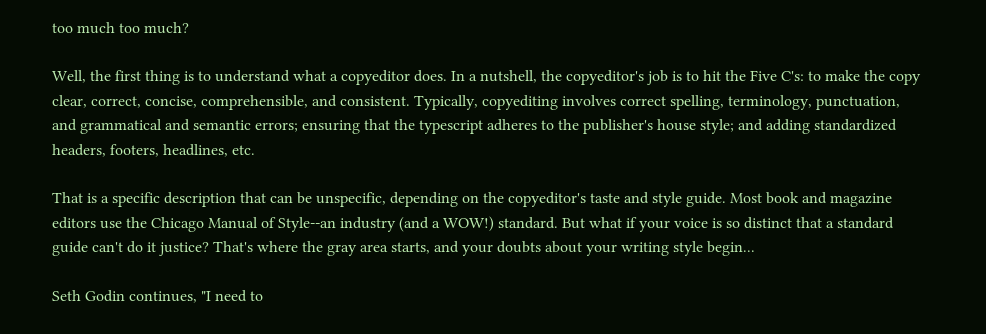too much too much?

Well, the first thing is to understand what a copyeditor does. In a nutshell, the copyeditor's job is to hit the Five C's: to make the copy clear, correct, concise, comprehensible, and consistent. Typically, copyediting involves correct spelling, terminology, punctuation, and grammatical and semantic errors; ensuring that the typescript adheres to the publisher's house style; and adding standardized headers, footers, headlines, etc.

That is a specific description that can be unspecific, depending on the copyeditor's taste and style guide. Most book and magazine editors use the Chicago Manual of Style--an industry (and a WOW!) standard. But what if your voice is so distinct that a standard guide can't do it justice? That's where the gray area starts, and your doubts about your writing style begin...

Seth Godin continues, "I need to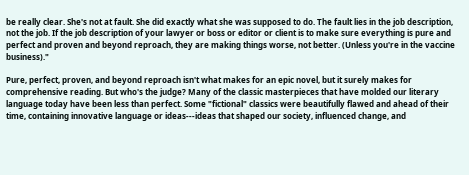be really clear. She's not at fault. She did exactly what she was supposed to do. The fault lies in the job description, not the job. If the job description of your lawyer or boss or editor or client is to make sure everything is pure and perfect and proven and beyond reproach, they are making things worse, not better. (Unless you're in the vaccine business)."

Pure, perfect, proven, and beyond reproach isn't what makes for an epic novel, but it surely makes for comprehensive reading. But who's the judge? Many of the classic masterpieces that have molded our literary language today have been less than perfect. Some "fictional" classics were beautifully flawed and ahead of their time, containing innovative language or ideas---ideas that shaped our society, influenced change, and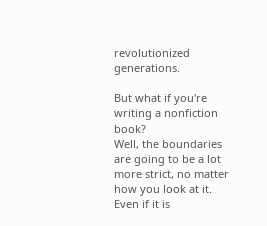revolutionized generations.

But what if you're writing a nonfiction book?
Well, the boundaries are going to be a lot more strict, no matter how you look at it. Even if it is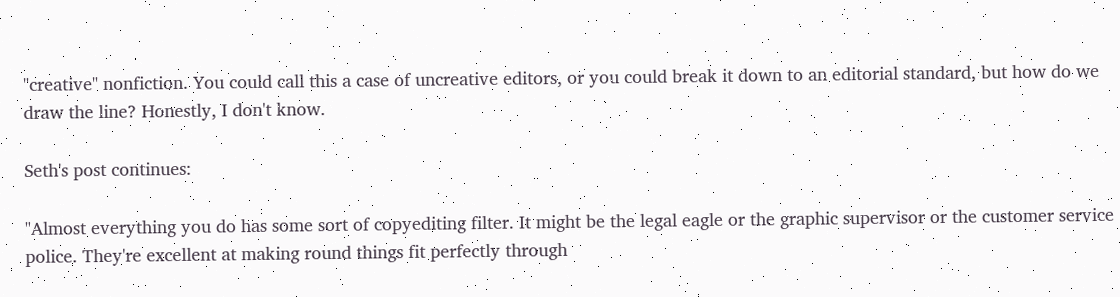"creative" nonfiction. You could call this a case of uncreative editors, or you could break it down to an editorial standard, but how do we draw the line? Honestly, I don't know.

Seth's post continues:

"Almost everything you do has some sort of copyediting filter. It might be the legal eagle or the graphic supervisor or the customer service police. They're excellent at making round things fit perfectly through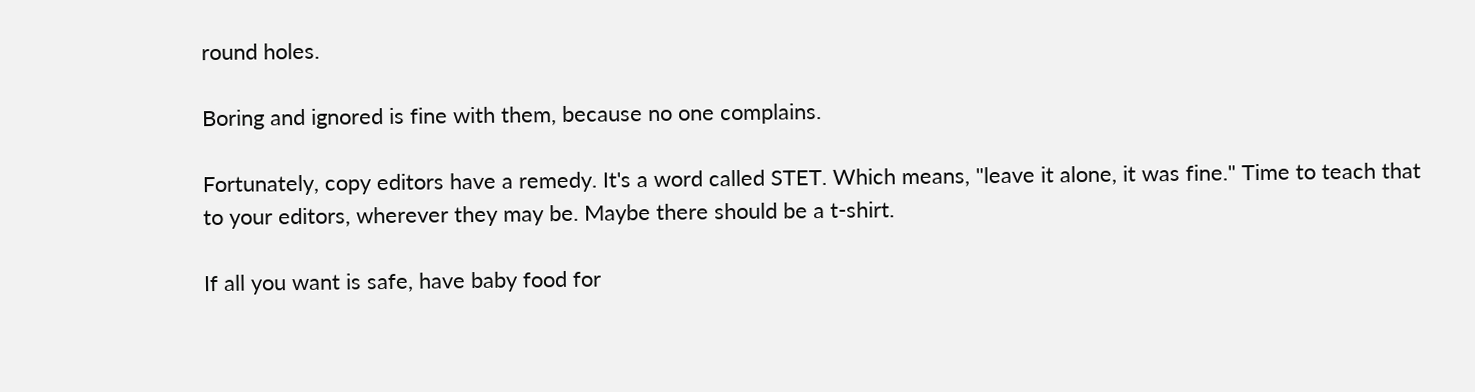round holes.

Boring and ignored is fine with them, because no one complains.

Fortunately, copy editors have a remedy. It's a word called STET. Which means, "leave it alone, it was fine." Time to teach that to your editors, wherever they may be. Maybe there should be a t-shirt.

If all you want is safe, have baby food for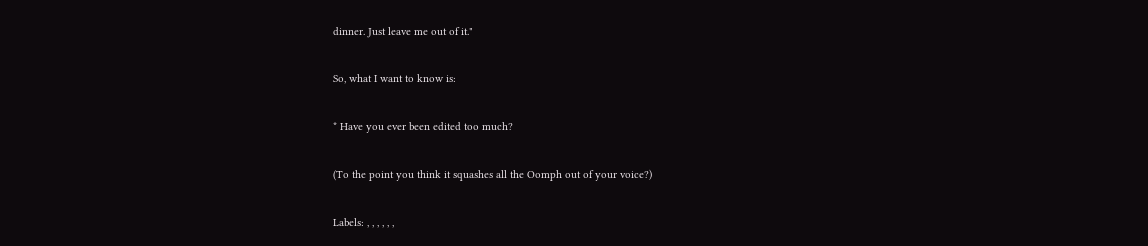dinner. Just leave me out of it."

So, what I want to know is:

* Have you ever been edited too much?

(To the point you think it squashes all the Oomph out of your voice?)

Labels: , , , , , ,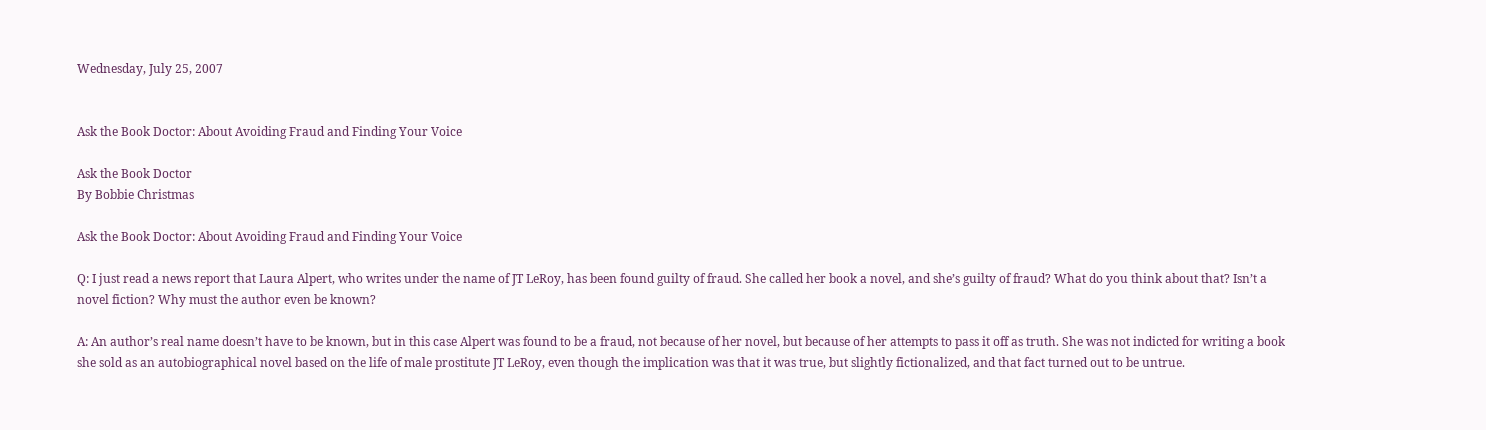Wednesday, July 25, 2007


Ask the Book Doctor: About Avoiding Fraud and Finding Your Voice

Ask the Book Doctor
By Bobbie Christmas

Ask the Book Doctor: About Avoiding Fraud and Finding Your Voice

Q: I just read a news report that Laura Alpert, who writes under the name of JT LeRoy, has been found guilty of fraud. She called her book a novel, and she’s guilty of fraud? What do you think about that? Isn’t a novel fiction? Why must the author even be known?

A: An author’s real name doesn’t have to be known, but in this case Alpert was found to be a fraud, not because of her novel, but because of her attempts to pass it off as truth. She was not indicted for writing a book she sold as an autobiographical novel based on the life of male prostitute JT LeRoy, even though the implication was that it was true, but slightly fictionalized, and that fact turned out to be untrue.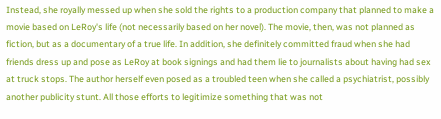Instead, she royally messed up when she sold the rights to a production company that planned to make a movie based on LeRoy's life (not necessarily based on her novel). The movie, then, was not planned as fiction, but as a documentary of a true life. In addition, she definitely committed fraud when she had friends dress up and pose as LeRoy at book signings and had them lie to journalists about having had sex at truck stops. The author herself even posed as a troubled teen when she called a psychiatrist, possibly another publicity stunt. All those efforts to legitimize something that was not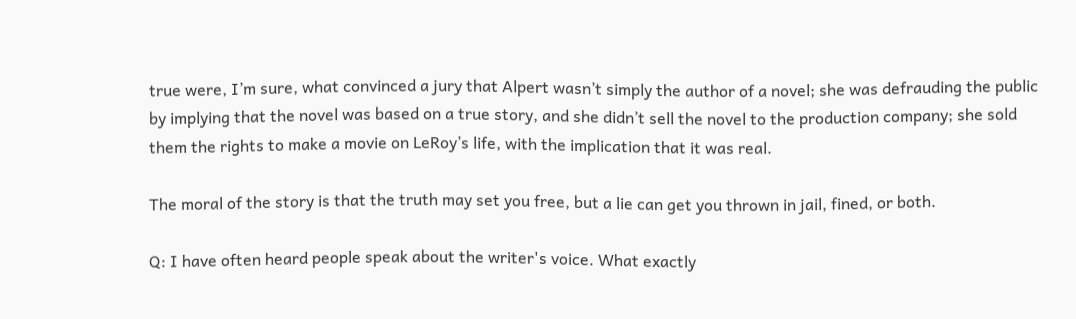true were, I’m sure, what convinced a jury that Alpert wasn’t simply the author of a novel; she was defrauding the public by implying that the novel was based on a true story, and she didn’t sell the novel to the production company; she sold them the rights to make a movie on LeRoy’s life, with the implication that it was real.

The moral of the story is that the truth may set you free, but a lie can get you thrown in jail, fined, or both.

Q: I have often heard people speak about the writer's voice. What exactly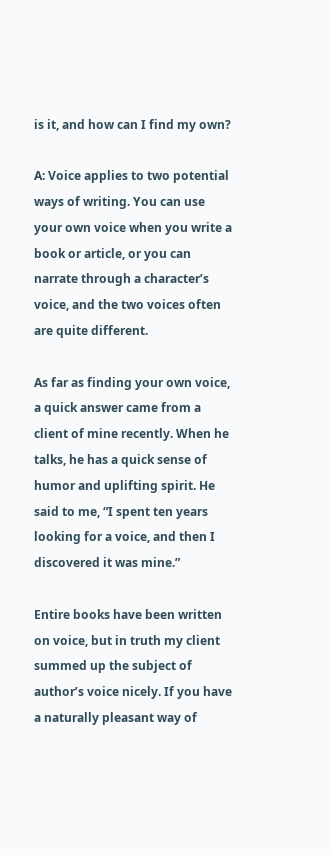is it, and how can I find my own?

A: Voice applies to two potential ways of writing. You can use your own voice when you write a book or article, or you can narrate through a character’s voice, and the two voices often are quite different.

As far as finding your own voice, a quick answer came from a client of mine recently. When he talks, he has a quick sense of humor and uplifting spirit. He said to me, “I spent ten years looking for a voice, and then I discovered it was mine.”

Entire books have been written on voice, but in truth my client summed up the subject of author’s voice nicely. If you have a naturally pleasant way of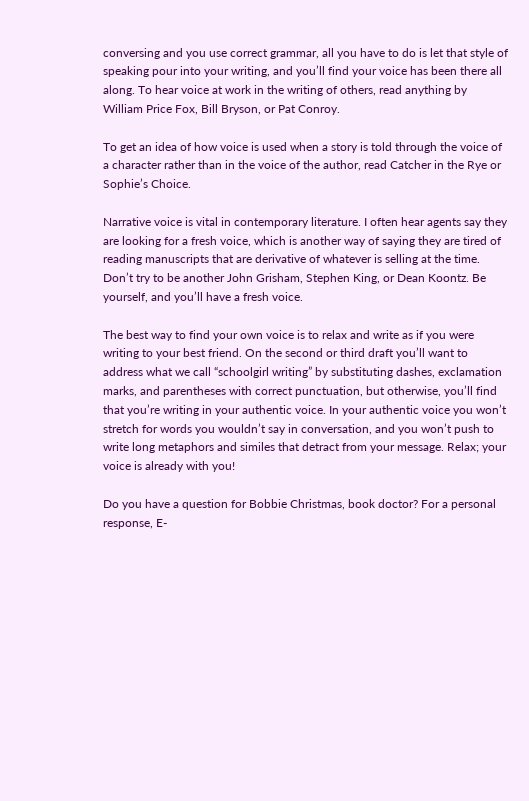conversing and you use correct grammar, all you have to do is let that style of speaking pour into your writing, and you’ll find your voice has been there all along. To hear voice at work in the writing of others, read anything by William Price Fox, Bill Bryson, or Pat Conroy.

To get an idea of how voice is used when a story is told through the voice of a character rather than in the voice of the author, read Catcher in the Rye or Sophie’s Choice.

Narrative voice is vital in contemporary literature. I often hear agents say they are looking for a fresh voice, which is another way of saying they are tired of reading manuscripts that are derivative of whatever is selling at the time. Don’t try to be another John Grisham, Stephen King, or Dean Koontz. Be yourself, and you’ll have a fresh voice.

The best way to find your own voice is to relax and write as if you were writing to your best friend. On the second or third draft you’ll want to address what we call “schoolgirl writing” by substituting dashes, exclamation marks, and parentheses with correct punctuation, but otherwise, you’ll find that you’re writing in your authentic voice. In your authentic voice you won’t stretch for words you wouldn’t say in conversation, and you won’t push to write long metaphors and similes that detract from your message. Relax; your voice is already with you!

Do you have a question for Bobbie Christmas, book doctor? For a personal response, E-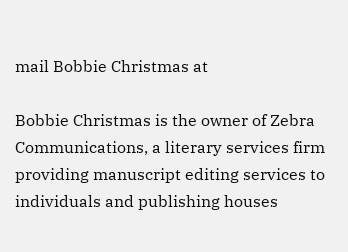mail Bobbie Christmas at

Bobbie Christmas is the owner of Zebra Communications, a literary services firm providing manuscript editing services to individuals and publishing houses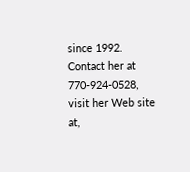since 1992. Contact her at 770-924-0528, visit her Web site at,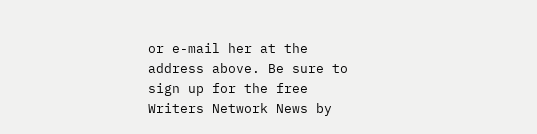or e-mail her at the address above. Be sure to sign up for the free Writers Network News by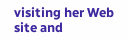visiting her Web site and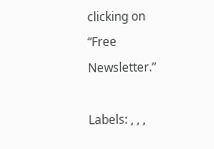clicking on “Free Newsletter.”

Labels: , , ,